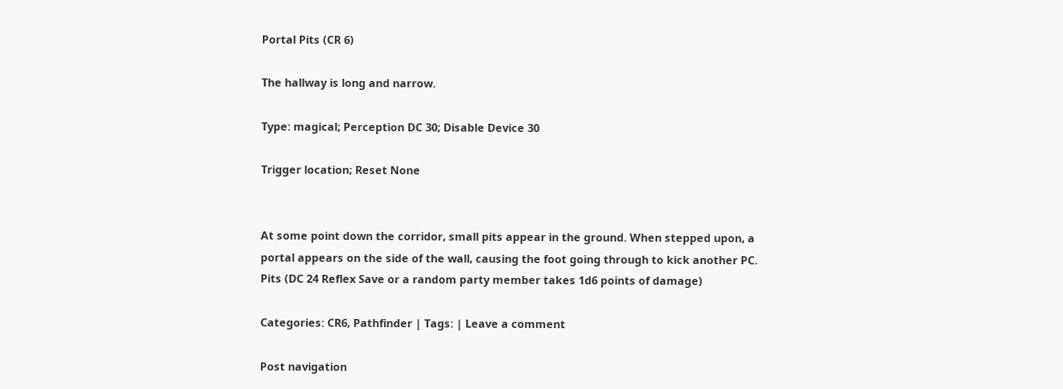Portal Pits (CR 6)

The hallway is long and narrow.

Type: magical; Perception DC 30; Disable Device 30

Trigger location; Reset None


At some point down the corridor, small pits appear in the ground. When stepped upon, a portal appears on the side of the wall, causing the foot going through to kick another PC. Pits (DC 24 Reflex Save or a random party member takes 1d6 points of damage)

Categories: CR6, Pathfinder | Tags: | Leave a comment

Post navigation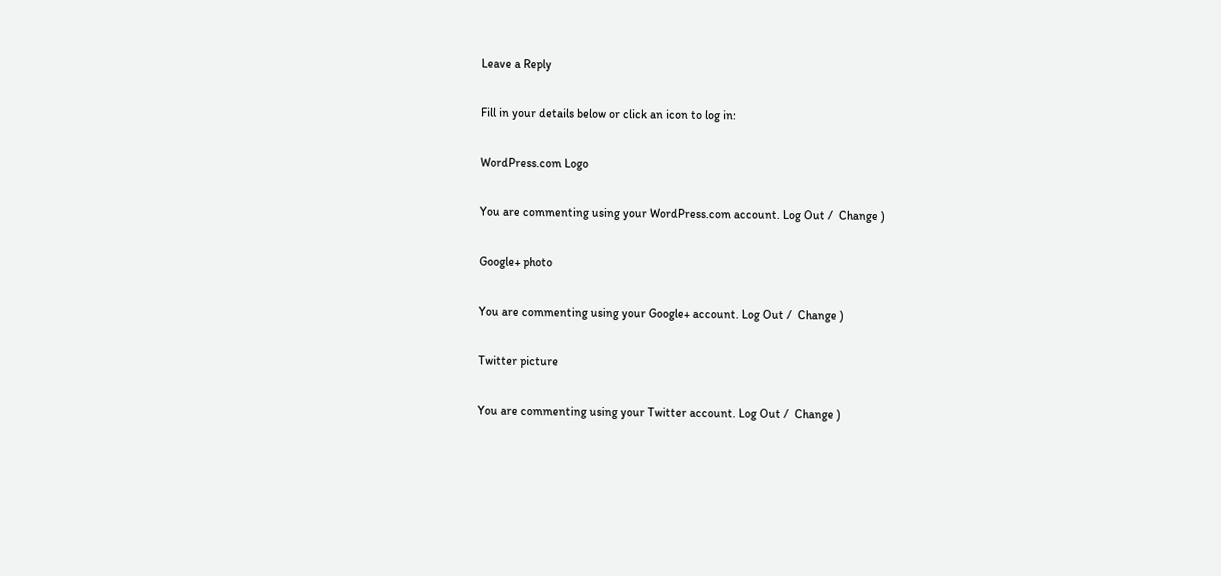Leave a Reply

Fill in your details below or click an icon to log in:

WordPress.com Logo

You are commenting using your WordPress.com account. Log Out /  Change )

Google+ photo

You are commenting using your Google+ account. Log Out /  Change )

Twitter picture

You are commenting using your Twitter account. Log Out /  Change )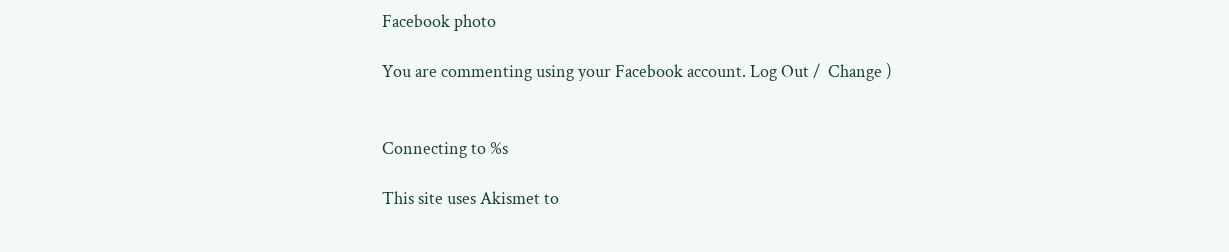Facebook photo

You are commenting using your Facebook account. Log Out /  Change )


Connecting to %s

This site uses Akismet to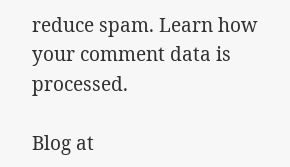reduce spam. Learn how your comment data is processed.

Blog at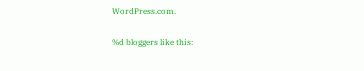WordPress.com.

%d bloggers like this: